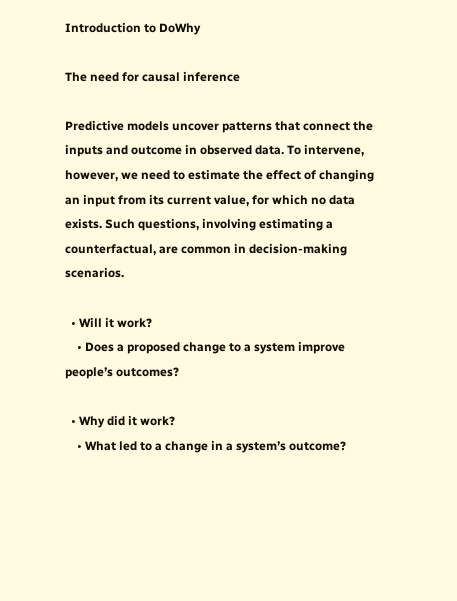Introduction to DoWhy

The need for causal inference

Predictive models uncover patterns that connect the inputs and outcome in observed data. To intervene, however, we need to estimate the effect of changing an input from its current value, for which no data exists. Such questions, involving estimating a counterfactual, are common in decision-making scenarios.

  • Will it work?
    • Does a proposed change to a system improve people’s outcomes?

  • Why did it work?
    • What led to a change in a system’s outcome?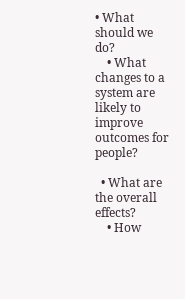• What should we do?
    • What changes to a system are likely to improve outcomes for people?

  • What are the overall effects?
    • How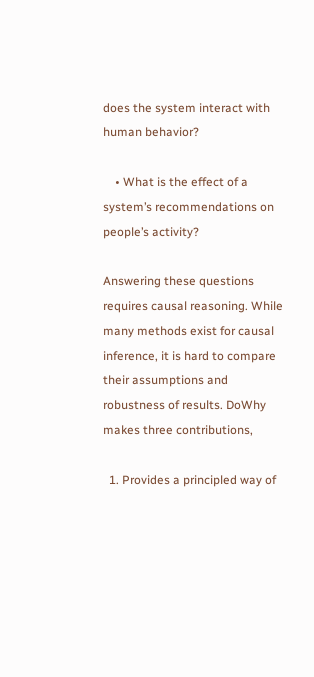does the system interact with human behavior?

    • What is the effect of a system’s recommendations on people’s activity?

Answering these questions requires causal reasoning. While many methods exist for causal inference, it is hard to compare their assumptions and robustness of results. DoWhy makes three contributions,

  1. Provides a principled way of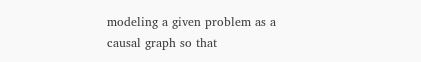modeling a given problem as a causal graph so that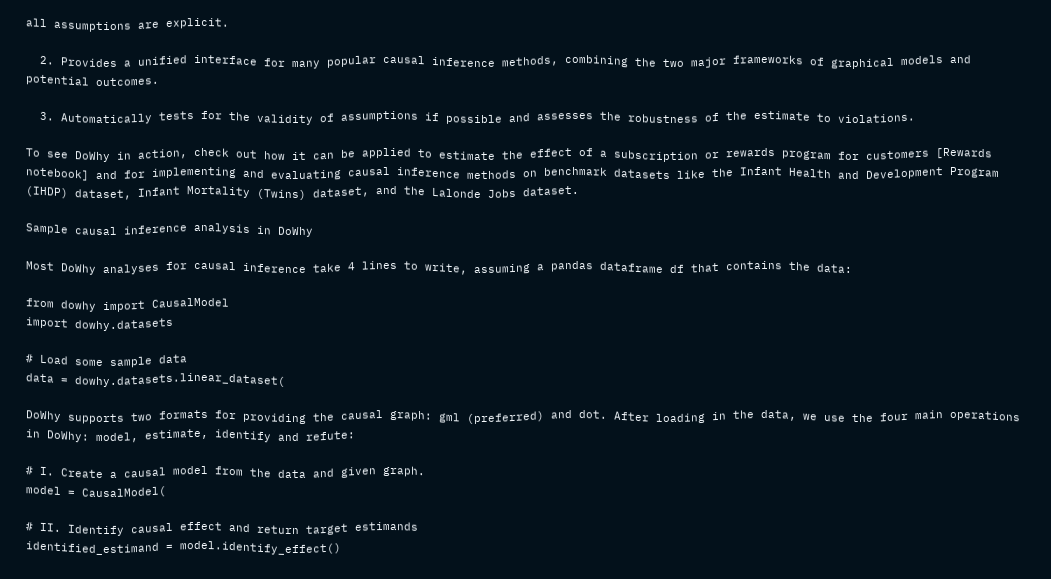all assumptions are explicit.

  2. Provides a unified interface for many popular causal inference methods, combining the two major frameworks of graphical models and potential outcomes.

  3. Automatically tests for the validity of assumptions if possible and assesses the robustness of the estimate to violations.

To see DoWhy in action, check out how it can be applied to estimate the effect of a subscription or rewards program for customers [Rewards notebook] and for implementing and evaluating causal inference methods on benchmark datasets like the Infant Health and Development Program (IHDP) dataset, Infant Mortality (Twins) dataset, and the Lalonde Jobs dataset.

Sample causal inference analysis in DoWhy

Most DoWhy analyses for causal inference take 4 lines to write, assuming a pandas dataframe df that contains the data:

from dowhy import CausalModel
import dowhy.datasets

# Load some sample data
data = dowhy.datasets.linear_dataset(

DoWhy supports two formats for providing the causal graph: gml (preferred) and dot. After loading in the data, we use the four main operations in DoWhy: model, estimate, identify and refute:

# I. Create a causal model from the data and given graph.
model = CausalModel(

# II. Identify causal effect and return target estimands
identified_estimand = model.identify_effect()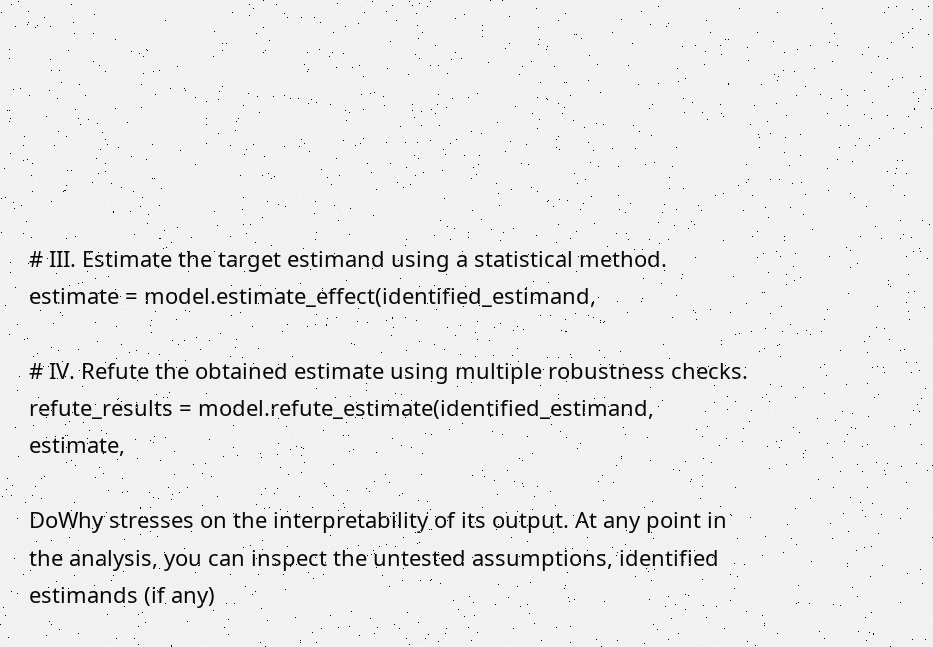# III. Estimate the target estimand using a statistical method.
estimate = model.estimate_effect(identified_estimand,

# IV. Refute the obtained estimate using multiple robustness checks.
refute_results = model.refute_estimate(identified_estimand, estimate,

DoWhy stresses on the interpretability of its output. At any point in the analysis, you can inspect the untested assumptions, identified estimands (if any)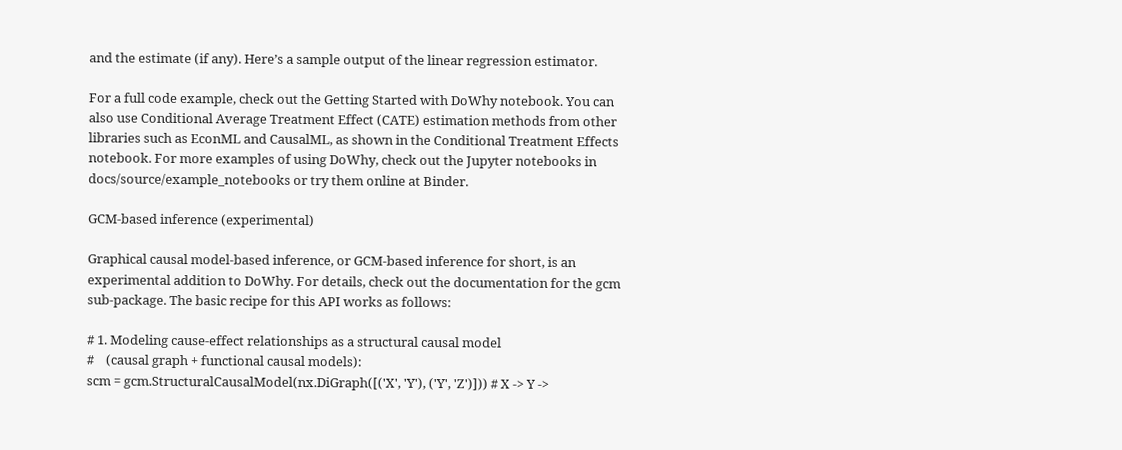and the estimate (if any). Here’s a sample output of the linear regression estimator.

For a full code example, check out the Getting Started with DoWhy notebook. You can also use Conditional Average Treatment Effect (CATE) estimation methods from other libraries such as EconML and CausalML, as shown in the Conditional Treatment Effects notebook. For more examples of using DoWhy, check out the Jupyter notebooks in docs/source/example_notebooks or try them online at Binder.

GCM-based inference (experimental)

Graphical causal model-based inference, or GCM-based inference for short, is an experimental addition to DoWhy. For details, check out the documentation for the gcm sub-package. The basic recipe for this API works as follows:

# 1. Modeling cause-effect relationships as a structural causal model
#    (causal graph + functional causal models):
scm = gcm.StructuralCausalModel(nx.DiGraph([('X', 'Y'), ('Y', 'Z')])) # X -> Y ->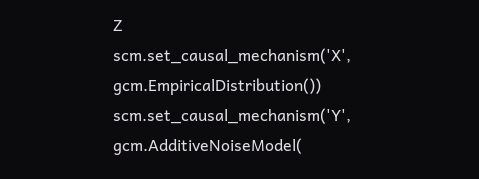Z
scm.set_causal_mechanism('X', gcm.EmpiricalDistribution())
scm.set_causal_mechanism('Y', gcm.AdditiveNoiseModel(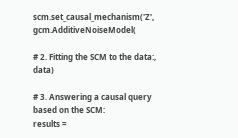scm.set_causal_mechanism('Z', gcm.AdditiveNoiseModel(

# 2. Fitting the SCM to the data:, data)

# 3. Answering a causal query based on the SCM:
results =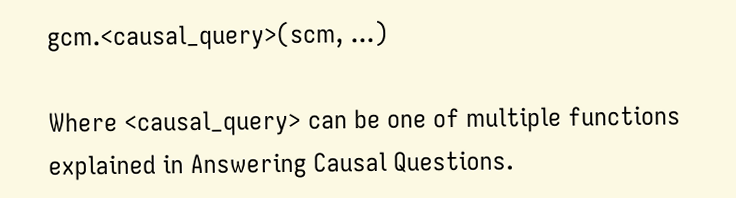gcm.<causal_query>(scm, ...)

Where <causal_query> can be one of multiple functions explained in Answering Causal Questions.